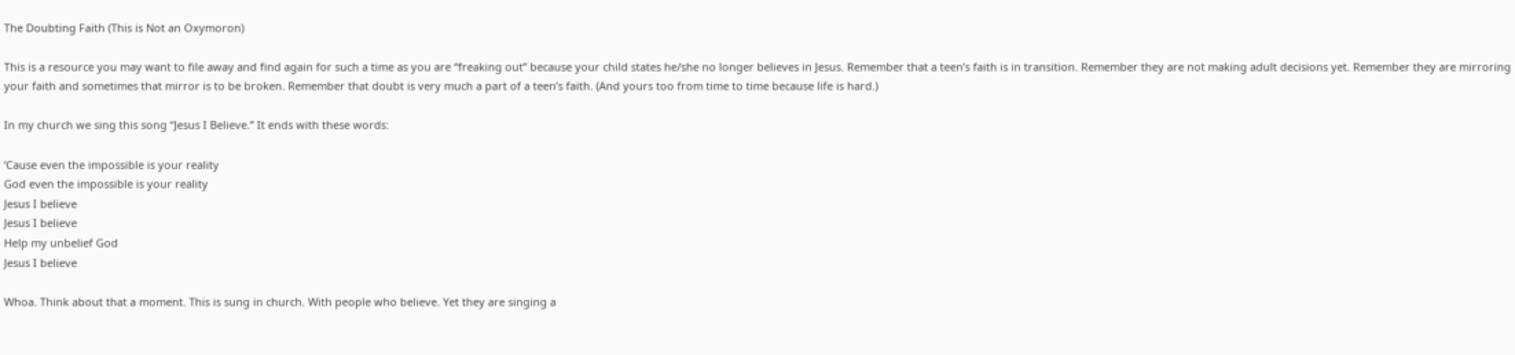The Doubting Faith (This is Not an Oxymoron)

This is a resource you may want to file away and find again for such a time as you are “freaking out” because your child states he/she no longer believes in Jesus. Remember that a teen’s faith is in transition. Remember they are not making adult decisions yet. Remember they are mirroring your faith and sometimes that mirror is to be broken. Remember that doubt is very much a part of a teen’s faith. (And yours too from time to time because life is hard.)

In my church we sing this song “Jesus I Believe.” It ends with these words:

‘Cause even the impossible is your reality
God even the impossible is your reality
Jesus I believe
Jesus I believe
Help my unbelief God
Jesus I believe

Whoa. Think about that a moment. This is sung in church. With people who believe. Yet they are singing a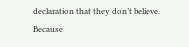declaration that they don’t believe. Because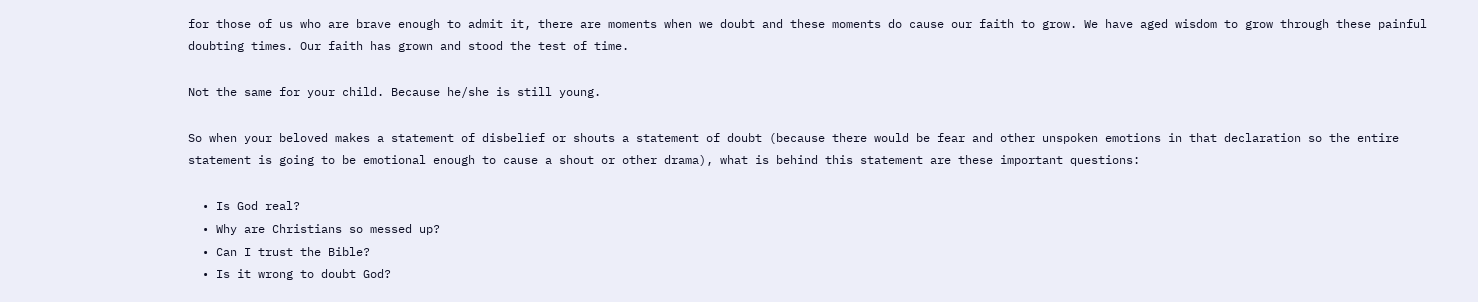for those of us who are brave enough to admit it, there are moments when we doubt and these moments do cause our faith to grow. We have aged wisdom to grow through these painful doubting times. Our faith has grown and stood the test of time.

Not the same for your child. Because he/she is still young.

So when your beloved makes a statement of disbelief or shouts a statement of doubt (because there would be fear and other unspoken emotions in that declaration so the entire statement is going to be emotional enough to cause a shout or other drama), what is behind this statement are these important questions:

  • Is God real?
  • Why are Christians so messed up?
  • Can I trust the Bible?
  • Is it wrong to doubt God?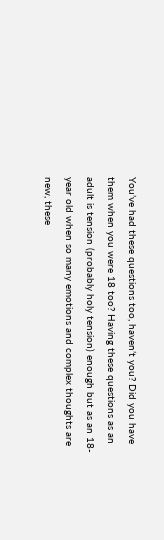You’ve had these questions too, haven’t you? Did you have them when you were 18 too? Having these questions as an adult is tension (probably holy tension) enough but as an 18-year old when so many emotions and complex thoughts are new, these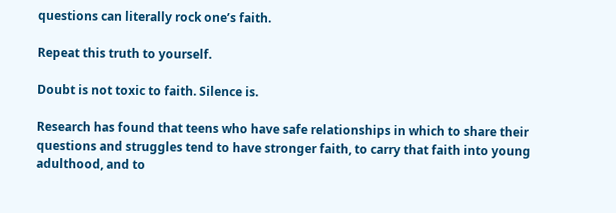questions can literally rock one’s faith.

Repeat this truth to yourself.

Doubt is not toxic to faith. Silence is.

Research has found that teens who have safe relationships in which to share their questions and struggles tend to have stronger faith, to carry that faith into young adulthood, and to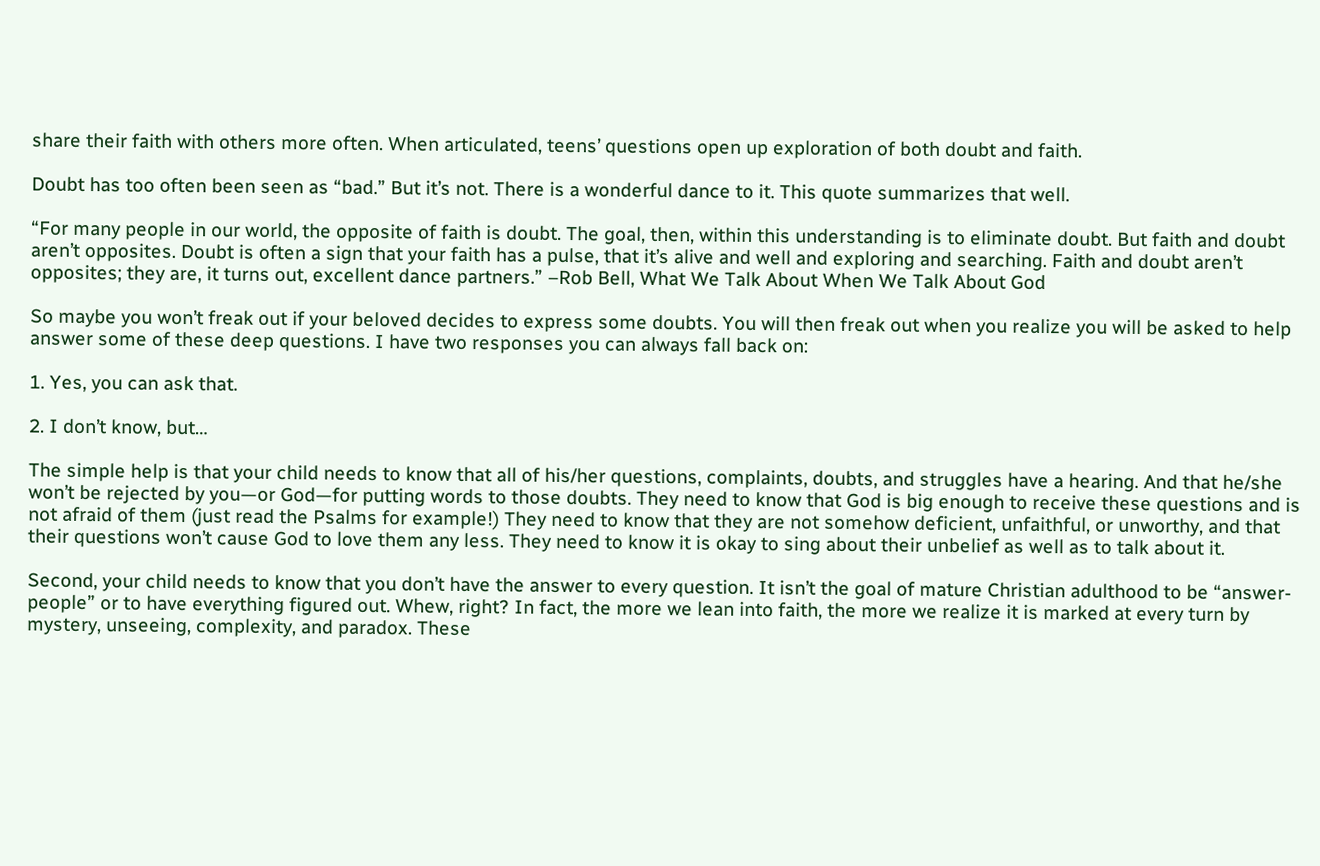share their faith with others more often. When articulated, teens’ questions open up exploration of both doubt and faith.

Doubt has too often been seen as “bad.” But it’s not. There is a wonderful dance to it. This quote summarizes that well.

“For many people in our world, the opposite of faith is doubt. The goal, then, within this understanding is to eliminate doubt. But faith and doubt aren’t opposites. Doubt is often a sign that your faith has a pulse, that it’s alive and well and exploring and searching. Faith and doubt aren’t opposites; they are, it turns out, excellent dance partners.” –Rob Bell, What We Talk About When We Talk About God

So maybe you won’t freak out if your beloved decides to express some doubts. You will then freak out when you realize you will be asked to help answer some of these deep questions. I have two responses you can always fall back on:

1. Yes, you can ask that.

2. I don’t know, but…

The simple help is that your child needs to know that all of his/her questions, complaints, doubts, and struggles have a hearing. And that he/she won’t be rejected by you—or God—for putting words to those doubts. They need to know that God is big enough to receive these questions and is not afraid of them (just read the Psalms for example!) They need to know that they are not somehow deficient, unfaithful, or unworthy, and that their questions won’t cause God to love them any less. They need to know it is okay to sing about their unbelief as well as to talk about it.

Second, your child needs to know that you don’t have the answer to every question. It isn’t the goal of mature Christian adulthood to be “answer-people” or to have everything figured out. Whew, right? In fact, the more we lean into faith, the more we realize it is marked at every turn by mystery, unseeing, complexity, and paradox. These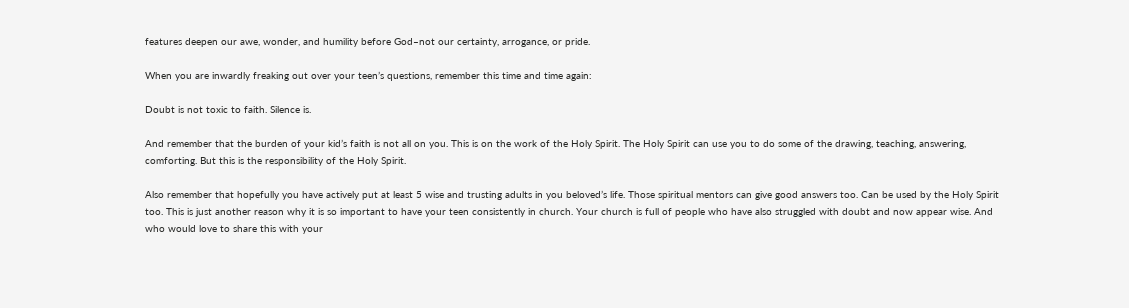features deepen our awe, wonder, and humility before God–not our certainty, arrogance, or pride.

When you are inwardly freaking out over your teen’s questions, remember this time and time again:

Doubt is not toxic to faith. Silence is.

And remember that the burden of your kid’s faith is not all on you. This is on the work of the Holy Spirit. The Holy Spirit can use you to do some of the drawing, teaching, answering, comforting. But this is the responsibility of the Holy Spirit.

Also remember that hopefully you have actively put at least 5 wise and trusting adults in you beloved’s life. Those spiritual mentors can give good answers too. Can be used by the Holy Spirit too. This is just another reason why it is so important to have your teen consistently in church. Your church is full of people who have also struggled with doubt and now appear wise. And who would love to share this with your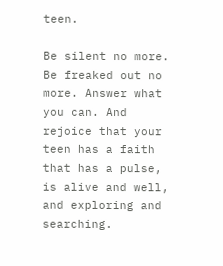teen.

Be silent no more. Be freaked out no more. Answer what you can. And rejoice that your teen has a faith that has a pulse, is alive and well, and exploring and searching.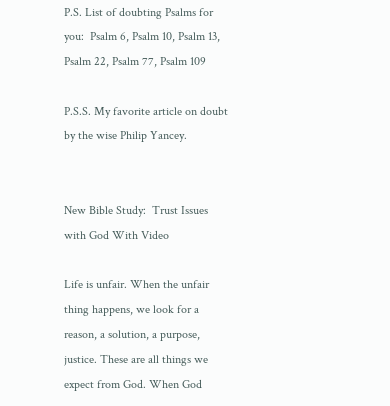P.S. List of doubting Psalms for you:  Psalm 6, Psalm 10, Psalm 13, Psalm 22, Psalm 77, Psalm 109

P.S.S. My favorite article on doubt by the wise Philip Yancey.


New Bible Study:  Trust Issues with God With Video

Life is unfair. When the unfair thing happens, we look for a reason, a solution, a purpose, justice. These are all things we expect from God. When God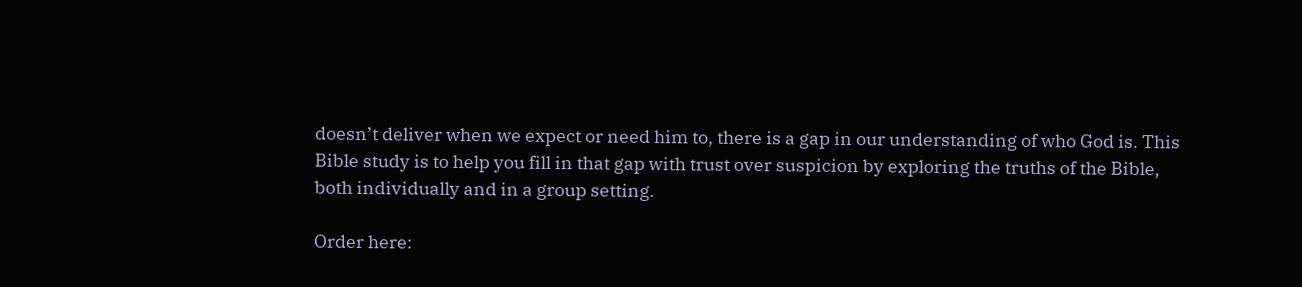doesn’t deliver when we expect or need him to, there is a gap in our understanding of who God is. This Bible study is to help you fill in that gap with trust over suspicion by exploring the truths of the Bible, both individually and in a group setting.

Order here: